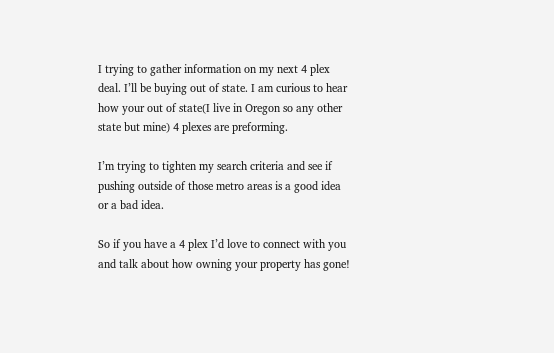I trying to gather information on my next 4 plex deal. I’ll be buying out of state. I am curious to hear how your out of state(I live in Oregon so any other state but mine) 4 plexes are preforming.

I’m trying to tighten my search criteria and see if pushing outside of those metro areas is a good idea or a bad idea.

So if you have a 4 plex I’d love to connect with you and talk about how owning your property has gone!